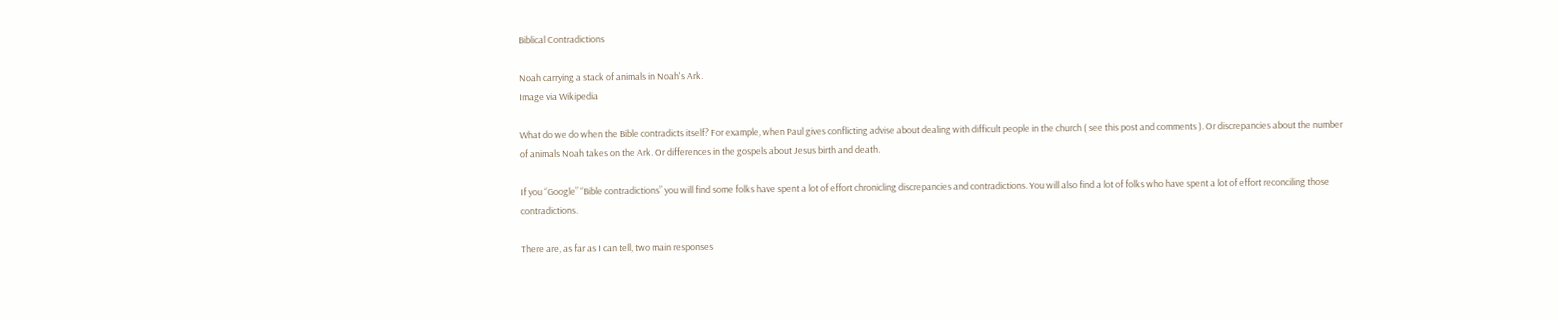Biblical Contradictions

Noah carrying a stack of animals in Noah's Ark.
Image via Wikipedia

What do we do when the Bible contradicts itself? For example, when Paul gives conflicting advise about dealing with difficult people in the church ( see this post and comments ). Or discrepancies about the number of animals Noah takes on the Ark. Or differences in the gospels about Jesus birth and death.

If you “Google” “Bible contradictions” you will find some folks have spent a lot of effort chronicling discrepancies and contradictions. You will also find a lot of folks who have spent a lot of effort reconciling those contradictions.

There are, as far as I can tell, two main responses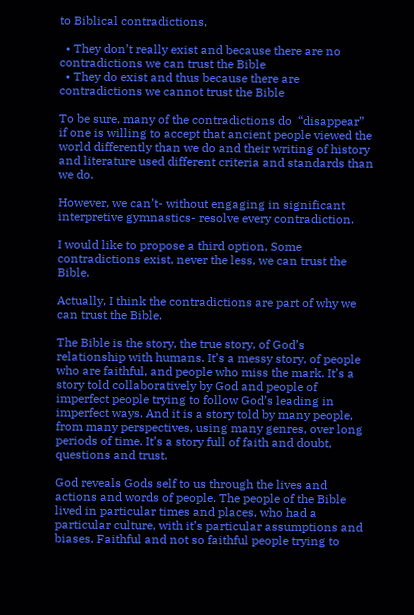to Biblical contradictions,

  • They don’t really exist and because there are no contradictions we can trust the Bible
  • They do exist and thus because there are contradictions we cannot trust the Bible

To be sure, many of the contradictions do  “disappear” if one is willing to accept that ancient people viewed the world differently than we do and their writing of history and literature used different criteria and standards than we do.

However, we can’t- without engaging in significant interpretive gymnastics- resolve every contradiction.

I would like to propose a third option, Some contradictions exist, never the less, we can trust the Bible.

Actually, I think the contradictions are part of why we can trust the Bible.

The Bible is the story, the true story, of God’s relationship with humans. It’s a messy story, of people who are faithful, and people who miss the mark. It’s a story told collaboratively by God and people of imperfect people trying to follow God’s leading in imperfect ways. And it is a story told by many people, from many perspectives, using many genres, over long periods of time. It’s a story full of faith and doubt, questions and trust.

God reveals Gods self to us through the lives and actions and words of people. The people of the Bible lived in particular times and places, who had a particular culture, with it’s particular assumptions and biases. Faithful and not so faithful people trying to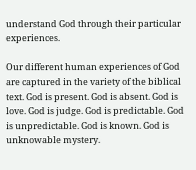understand God through their particular experiences.

Our different human experiences of God are captured in the variety of the biblical text. God is present. God is absent. God is love. God is judge. God is predictable. God is unpredictable. God is known. God is unknowable mystery.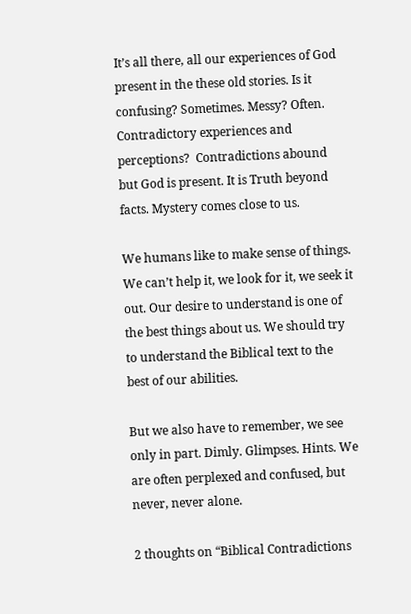It’s all there, all our experiences of God present in the these old stories. Is it confusing? Sometimes. Messy? Often. Contradictory experiences and perceptions?  Contradictions abound but God is present. It is Truth beyond facts. Mystery comes close to us.

We humans like to make sense of things. We can’t help it, we look for it, we seek it out. Our desire to understand is one of the best things about us. We should try to understand the Biblical text to the best of our abilities.

But we also have to remember, we see only in part. Dimly. Glimpses. Hints. We are often perplexed and confused, but never, never alone.

2 thoughts on “Biblical Contradictions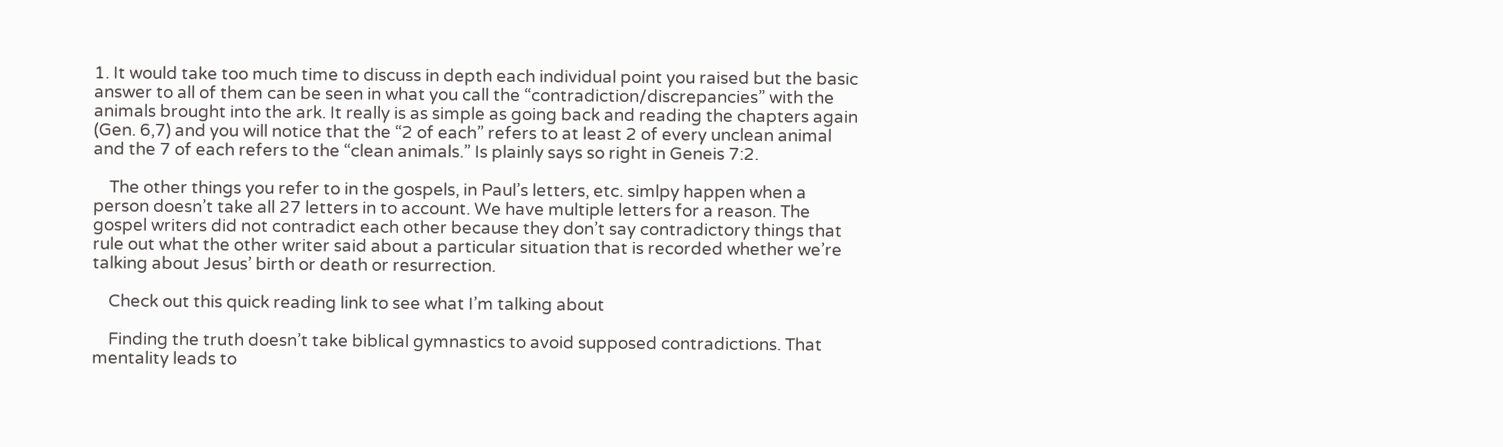1. It would take too much time to discuss in depth each individual point you raised but the basic answer to all of them can be seen in what you call the “contradiction/discrepancies” with the animals brought into the ark. It really is as simple as going back and reading the chapters again (Gen. 6,7) and you will notice that the “2 of each” refers to at least 2 of every unclean animal and the 7 of each refers to the “clean animals.” Is plainly says so right in Geneis 7:2.

    The other things you refer to in the gospels, in Paul’s letters, etc. simlpy happen when a person doesn’t take all 27 letters in to account. We have multiple letters for a reason. The gospel writers did not contradict each other because they don’t say contradictory things that rule out what the other writer said about a particular situation that is recorded whether we’re talking about Jesus’ birth or death or resurrection.

    Check out this quick reading link to see what I’m talking about

    Finding the truth doesn’t take biblical gymnastics to avoid supposed contradictions. That mentality leads to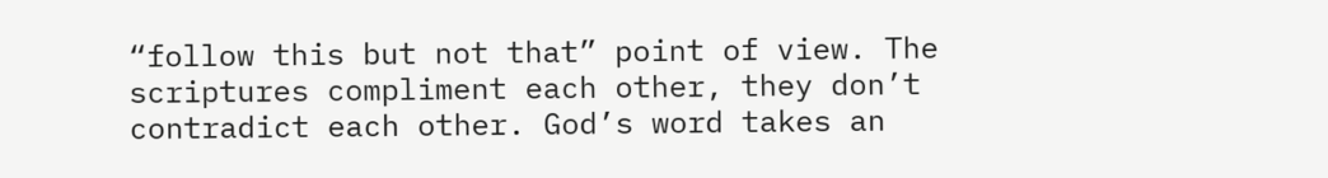“follow this but not that” point of view. The scriptures compliment each other, they don’t contradict each other. God’s word takes an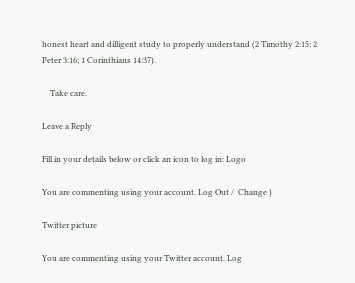honest heart and dilligent study to properly understand (2 Timothy 2:15; 2 Peter 3:16; 1 Corinthians 14:37).

    Take care.

Leave a Reply

Fill in your details below or click an icon to log in: Logo

You are commenting using your account. Log Out /  Change )

Twitter picture

You are commenting using your Twitter account. Log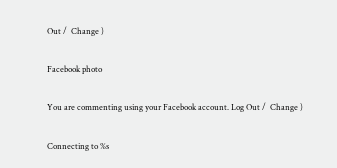Out /  Change )

Facebook photo

You are commenting using your Facebook account. Log Out /  Change )

Connecting to %s